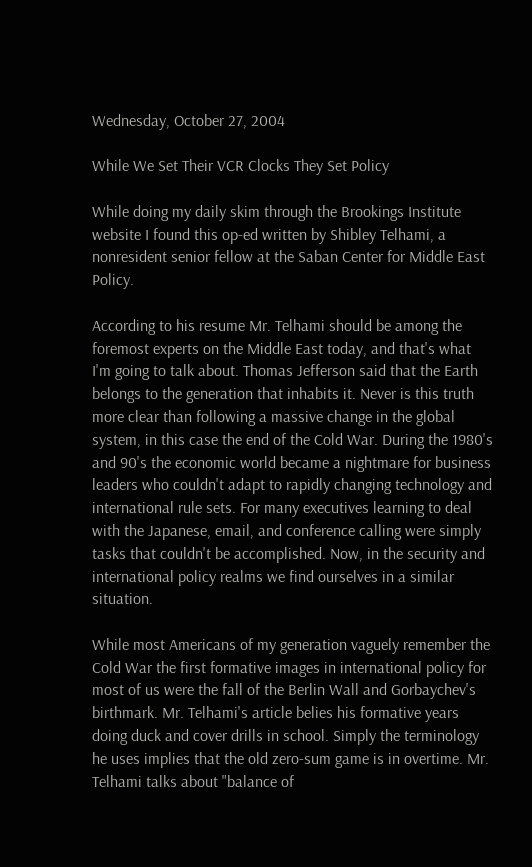Wednesday, October 27, 2004

While We Set Their VCR Clocks They Set Policy

While doing my daily skim through the Brookings Institute website I found this op-ed written by Shibley Telhami, a nonresident senior fellow at the Saban Center for Middle East Policy.

According to his resume Mr. Telhami should be among the foremost experts on the Middle East today, and that's what I'm going to talk about. Thomas Jefferson said that the Earth belongs to the generation that inhabits it. Never is this truth more clear than following a massive change in the global system, in this case the end of the Cold War. During the 1980's and 90's the economic world became a nightmare for business leaders who couldn't adapt to rapidly changing technology and international rule sets. For many executives learning to deal with the Japanese, email, and conference calling were simply tasks that couldn't be accomplished. Now, in the security and international policy realms we find ourselves in a similar situation.

While most Americans of my generation vaguely remember the Cold War the first formative images in international policy for most of us were the fall of the Berlin Wall and Gorbaychev's birthmark. Mr. Telhami's article belies his formative years doing duck and cover drills in school. Simply the terminology he uses implies that the old zero-sum game is in overtime. Mr. Telhami talks about "balance of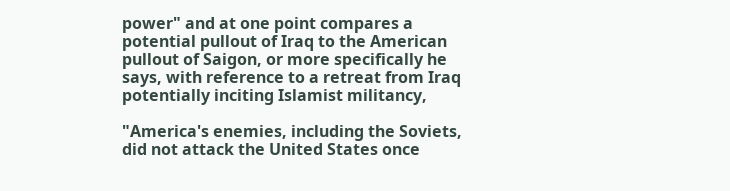power" and at one point compares a potential pullout of Iraq to the American pullout of Saigon, or more specifically he says, with reference to a retreat from Iraq potentially inciting Islamist militancy,

"America's enemies, including the Soviets, did not attack the United States once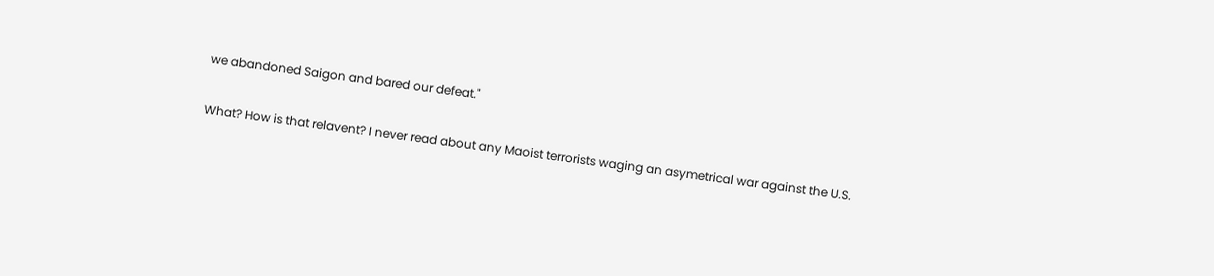we abandoned Saigon and bared our defeat."

What? How is that relavent? I never read about any Maoist terrorists waging an asymetrical war against the U.S.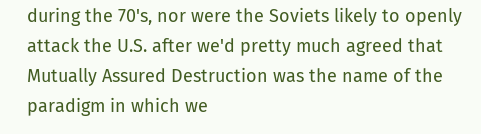during the 70's, nor were the Soviets likely to openly attack the U.S. after we'd pretty much agreed that Mutually Assured Destruction was the name of the paradigm in which we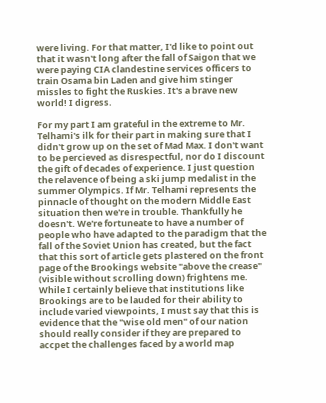were living. For that matter, I'd like to point out that it wasn't long after the fall of Saigon that we were paying CIA clandestine services officers to train Osama bin Laden and give him stinger missles to fight the Ruskies. It's a brave new world! I digress.

For my part I am grateful in the extreme to Mr. Telhami's ilk for their part in making sure that I didn't grow up on the set of Mad Max. I don't want to be percieved as disrespectful, nor do I discount the gift of decades of experience. I just question the relavence of being a ski jump medalist in the summer Olympics. If Mr. Telhami represents the pinnacle of thought on the modern Middle East situation then we're in trouble. Thankfully he doesn't. We're fortuneate to have a number of people who have adapted to the paradigm that the fall of the Soviet Union has created, but the fact that this sort of article gets plastered on the front page of the Brookings website "above the crease" (visible without scrolling down) frightens me. While I certainly believe that institutions like Brookings are to be lauded for their ability to include varied viewpoints, I must say that this is evidence that the "wise old men" of our nation should really consider if they are prepared to accpet the challenges faced by a world map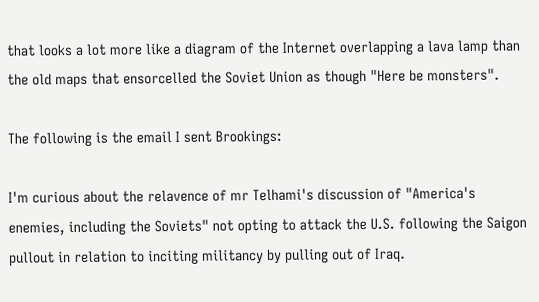that looks a lot more like a diagram of the Internet overlapping a lava lamp than the old maps that ensorcelled the Soviet Union as though "Here be monsters".

The following is the email I sent Brookings:

I'm curious about the relavence of mr Telhami's discussion of "America's enemies, including the Soviets" not opting to attack the U.S. following the Saigon pullout in relation to inciting militancy by pulling out of Iraq.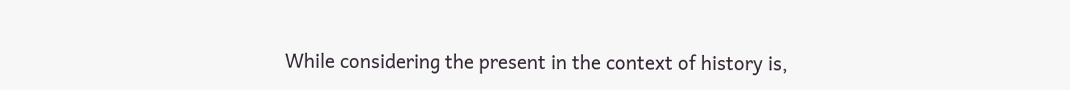While considering the present in the context of history is,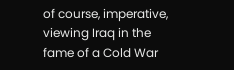of course, imperative, viewing Iraq in the fame of a Cold War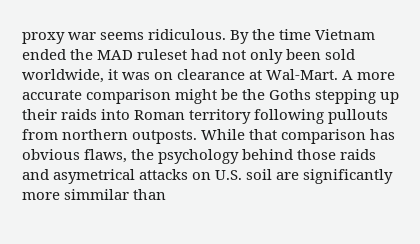proxy war seems ridiculous. By the time Vietnam ended the MAD ruleset had not only been sold worldwide, it was on clearance at Wal-Mart. A more accurate comparison might be the Goths stepping up their raids into Roman territory following pullouts from northern outposts. While that comparison has obvious flaws, the psychology behind those raids and asymetrical attacks on U.S. soil are significantly more simmilar than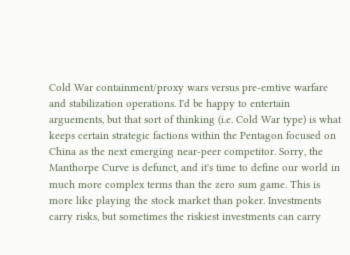Cold War containment/proxy wars versus pre-emtive warfare and stabilization operations. I'd be happy to entertain arguements, but that sort of thinking (i.e. Cold War type) is what keeps certain strategic factions within the Pentagon focused on China as the next emerging near-peer competitor. Sorry, the Manthorpe Curve is defunct, and it's time to define our world in much more complex terms than the zero sum game. This is more like playing the stock market than poker. Investments carry risks, but sometimes the riskiest investments can carry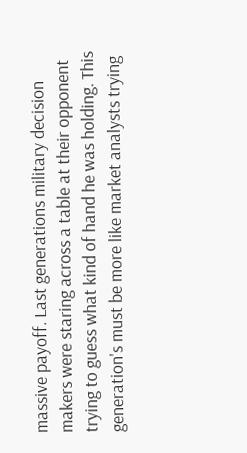massive payoff. Last generations military decision makers were staring across a table at their opponent trying to guess what kind of hand he was holding. This generation's must be more like market analysts trying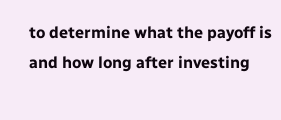to determine what the payoff is and how long after investing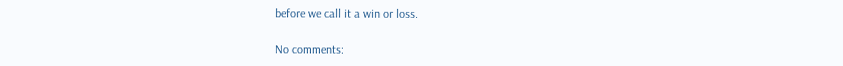before we call it a win or loss.

No comments: